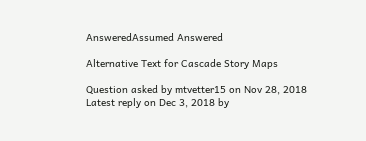AnsweredAssumed Answered

Alternative Text for Cascade Story Maps

Question asked by mtvetter15 on Nov 28, 2018
Latest reply on Dec 3, 2018 by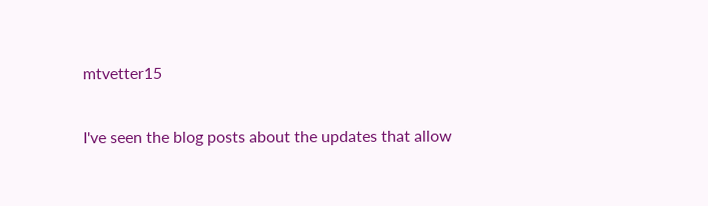mtvetter15

I've seen the blog posts about the updates that allow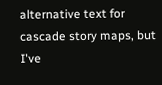alternative text for cascade story maps, but I've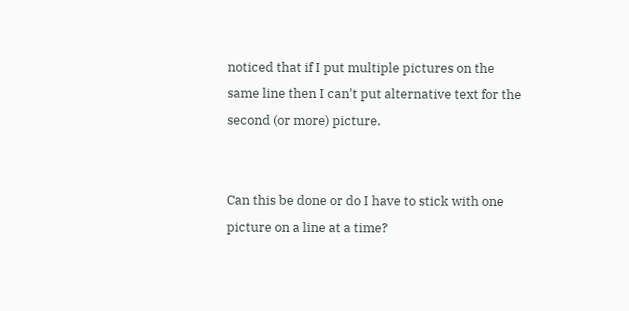noticed that if I put multiple pictures on the same line then I can't put alternative text for the second (or more) picture.


Can this be done or do I have to stick with one picture on a line at a time?